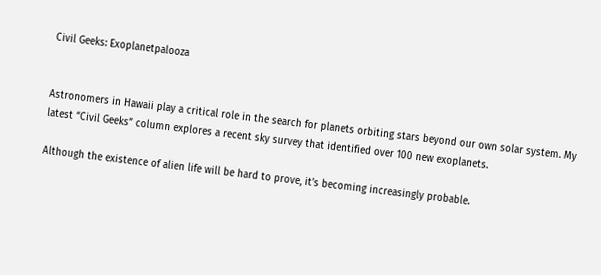Civil Geeks: Exoplanetpalooza


Astronomers in Hawaii play a critical role in the search for planets orbiting stars beyond our own solar system. My latest “Civil Geeks” column explores a recent sky survey that identified over 100 new exoplanets.

Although the existence of alien life will be hard to prove, it’s becoming increasingly probable.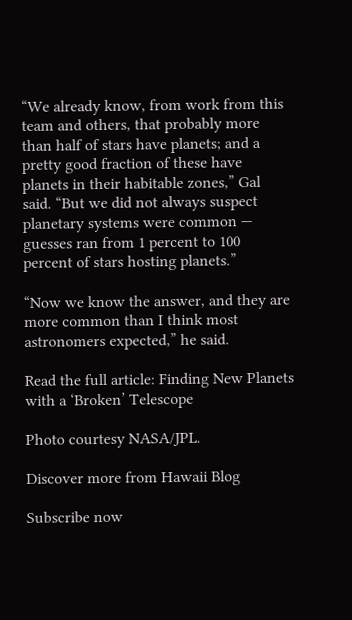“We already know, from work from this team and others, that probably more than half of stars have planets; and a pretty good fraction of these have planets in their habitable zones,” Gal said. “But we did not always suspect planetary systems were common — guesses ran from 1 percent to 100 percent of stars hosting planets.”

“Now we know the answer, and they are more common than I think most astronomers expected,” he said.

Read the full article: Finding New Planets with a ‘Broken’ Telescope

Photo courtesy NASA/JPL.

Discover more from Hawaii Blog

Subscribe now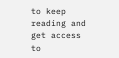to keep reading and get access to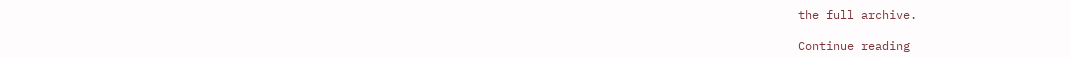the full archive.

Continue reading